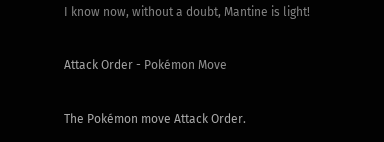I know now, without a doubt, Mantine is light!

Attack Order - Pokémon Move

The Pokémon move Attack Order.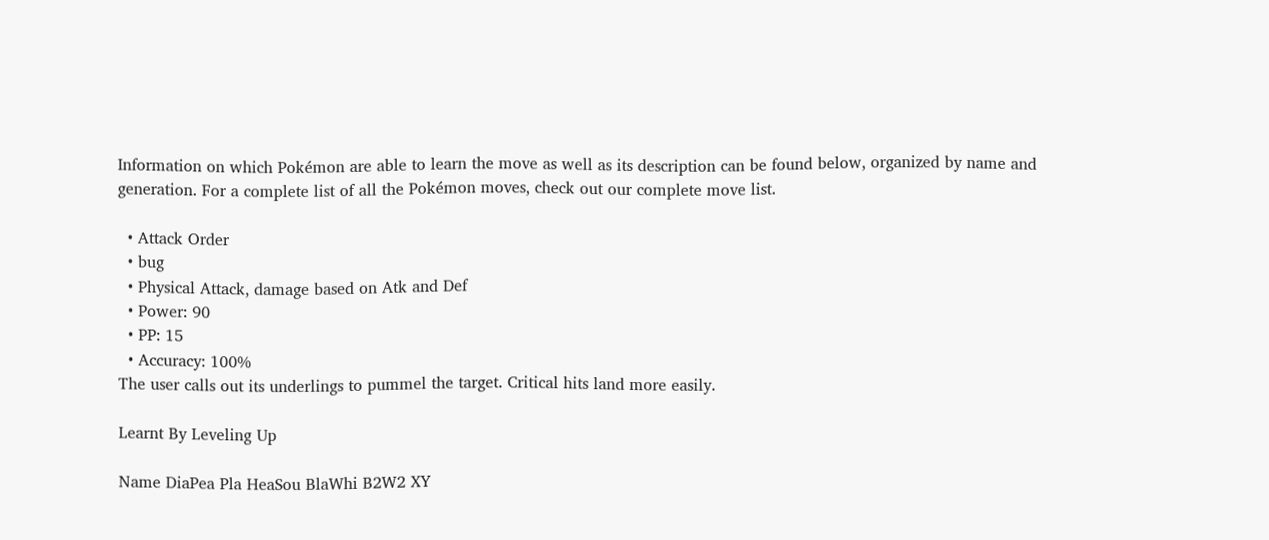Information on which Pokémon are able to learn the move as well as its description can be found below, organized by name and generation. For a complete list of all the Pokémon moves, check out our complete move list.

  • Attack Order
  • bug
  • Physical Attack, damage based on Atk and Def
  • Power: 90
  • PP: 15
  • Accuracy: 100%
The user calls out its underlings to pummel the target. Critical hits land more easily.

Learnt By Leveling Up

Name DiaPea Pla HeaSou BlaWhi B2W2 XY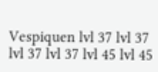Vespiquen lvl 37 lvl 37 lvl 37 lvl 37 lvl 45 lvl 45